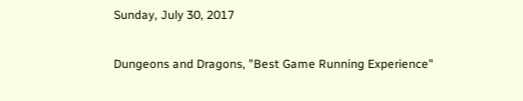Sunday, July 30, 2017

Dungeons and Dragons, "Best Game Running Experience"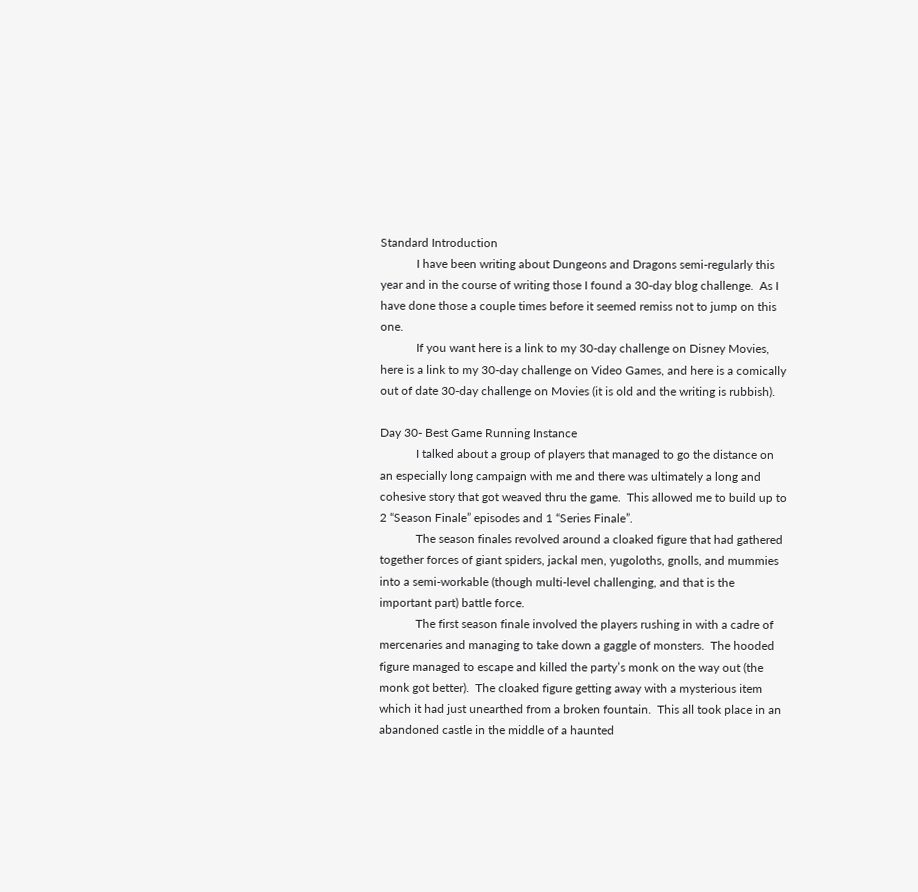Standard Introduction
            I have been writing about Dungeons and Dragons semi-regularly this year and in the course of writing those I found a 30-day blog challenge.  As I have done those a couple times before it seemed remiss not to jump on this one.
            If you want here is a link to my 30-day challenge on Disney Movies, here is a link to my 30-day challenge on Video Games, and here is a comically out of date 30-day challenge on Movies (it is old and the writing is rubbish).

Day 30- Best Game Running Instance
            I talked about a group of players that managed to go the distance on an especially long campaign with me and there was ultimately a long and cohesive story that got weaved thru the game.  This allowed me to build up to 2 “Season Finale” episodes and 1 “Series Finale”.
            The season finales revolved around a cloaked figure that had gathered together forces of giant spiders, jackal men, yugoloths, gnolls, and mummies into a semi-workable (though multi-level challenging, and that is the important part) battle force.
            The first season finale involved the players rushing in with a cadre of mercenaries and managing to take down a gaggle of monsters.  The hooded figure managed to escape and killed the party’s monk on the way out (the monk got better).  The cloaked figure getting away with a mysterious item which it had just unearthed from a broken fountain.  This all took place in an abandoned castle in the middle of a haunted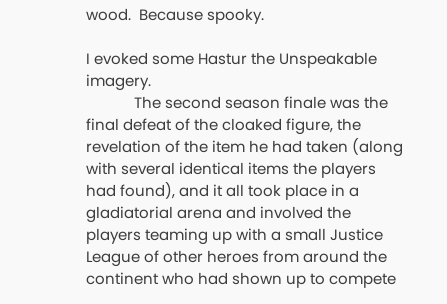wood.  Because spooky.

I evoked some Hastur the Unspeakable imagery.
            The second season finale was the final defeat of the cloaked figure, the revelation of the item he had taken (along with several identical items the players had found), and it all took place in a gladiatorial arena and involved the players teaming up with a small Justice League of other heroes from around the continent who had shown up to compete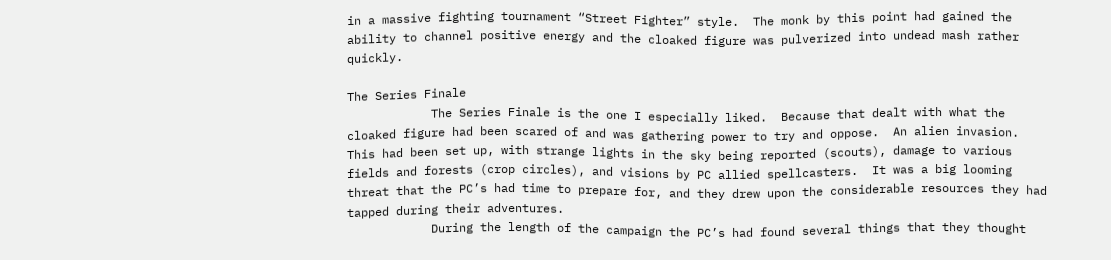in a massive fighting tournament “Street Fighter” style.  The monk by this point had gained the ability to channel positive energy and the cloaked figure was pulverized into undead mash rather quickly.

The Series Finale
            The Series Finale is the one I especially liked.  Because that dealt with what the cloaked figure had been scared of and was gathering power to try and oppose.  An alien invasion.  This had been set up, with strange lights in the sky being reported (scouts), damage to various fields and forests (crop circles), and visions by PC allied spellcasters.  It was a big looming threat that the PC’s had time to prepare for, and they drew upon the considerable resources they had tapped during their adventures.
            During the length of the campaign the PC’s had found several things that they thought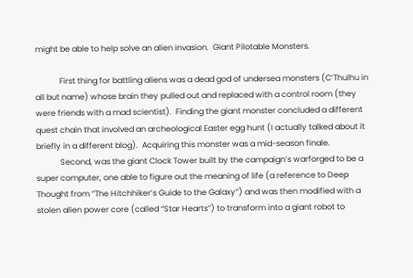might be able to help solve an alien invasion.  Giant Pilotable Monsters.

            First thing for battling aliens was a dead god of undersea monsters (C’Thulhu in all but name) whose brain they pulled out and replaced with a control room (they were friends with a mad scientist).  Finding the giant monster concluded a different quest chain that involved an archeological Easter egg hunt (I actually talked about it briefly in a different blog).  Acquiring this monster was a mid-season finale.
            Second, was the giant Clock Tower built by the campaign’s warforged to be a super computer, one able to figure out the meaning of life (a reference to Deep Thought from “The Hitchhiker’s Guide to the Galaxy”) and was then modified with a stolen alien power core (called “Star Hearts”) to transform into a giant robot to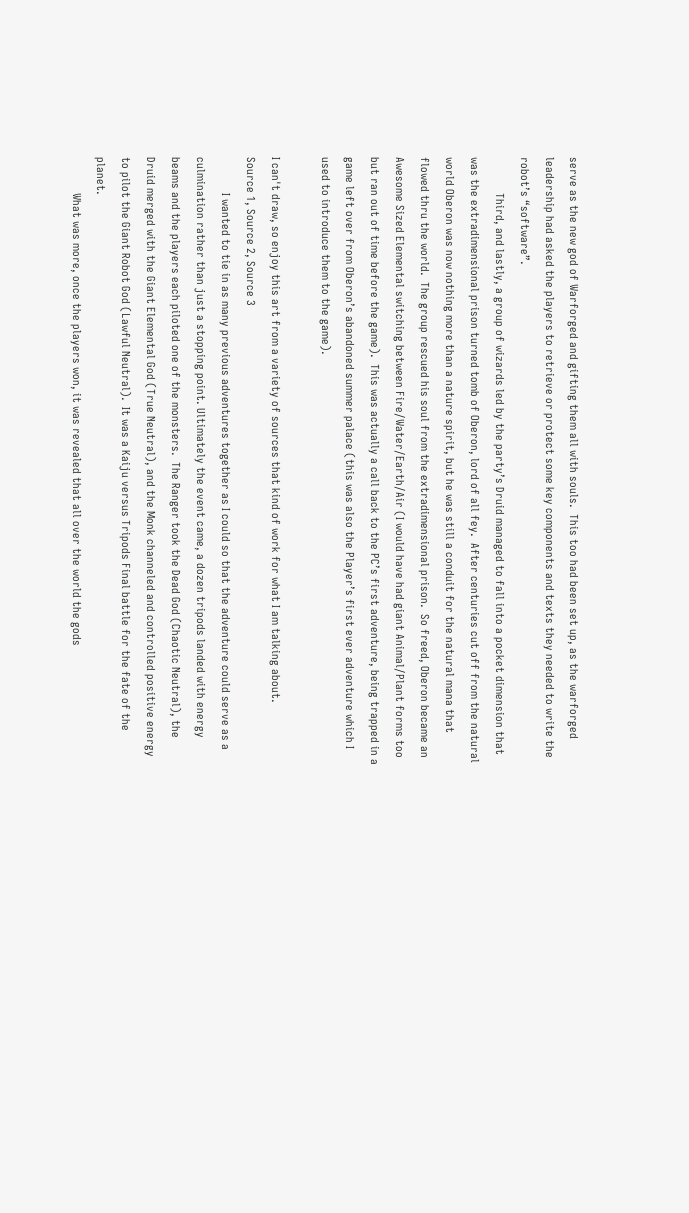serve as the new god of Warforged and gifting them all with souls.  This too had been set up, as the warforged leadership had asked the players to retrieve or protect some key components and texts they needed to write the robot’s “software”.
            Third, and lastly, a group of wizards led by the party’s Druid managed to fall into a pocket dimension that was the extradimensional prison turned tomb of Oberon, lord of all fey.  After centuries cut off from the natural world Oberon was now nothing more than a nature spirit, but he was still a conduit for the natural mana that flowed thru the world.  The group rescued his soul from the extradimensional prison.  So freed, Oberon became an Awesome Sized Elemental switching between Fire/Water/Earth/Air (I would have had giant Animal/Plant forms too but ran out of time before the game).  This was actually a call back to the PC’s first adventure, being trapped in a game left over from Oberon’s abandoned summer palace (this was also the Player’s first ever adventure which I used to introduce them to the game).

I can't draw, so enjoy this art from a variety of sources that kind of work for what I am talking about.
Source 1, Source 2, Source 3
            I wanted to tie in as many previous adventures together as I could so that the adventure could serve as a culmination rather than just a stopping point. Ultimately the event came, a dozen tripods landed with energy beams and the players each piloted one of the monsters.  The Ranger took the Dead God (Chaotic Neutral), the Druid merged with the Giant Elemental God (True Neutral), and the Monk channeled and controlled positive energy to pilot the Giant Robot God (Lawful Neutral).  It was a Kaiju versus Tripods Final battle for the fate of the planet.
            What was more, once the players won, it was revealed that all over the world the gods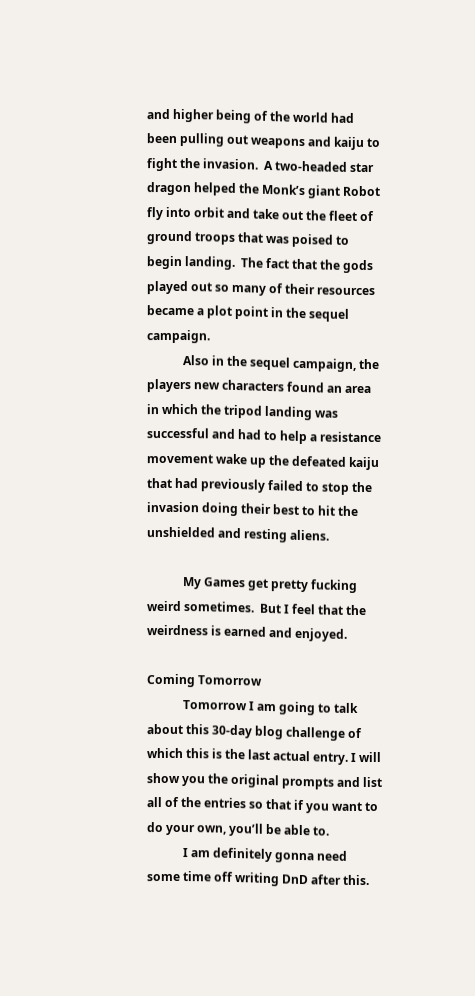and higher being of the world had been pulling out weapons and kaiju to fight the invasion.  A two-headed star dragon helped the Monk’s giant Robot fly into orbit and take out the fleet of ground troops that was poised to begin landing.  The fact that the gods played out so many of their resources became a plot point in the sequel campaign.
            Also in the sequel campaign, the players new characters found an area in which the tripod landing was successful and had to help a resistance movement wake up the defeated kaiju that had previously failed to stop the invasion doing their best to hit the unshielded and resting aliens.

            My Games get pretty fucking weird sometimes.  But I feel that the weirdness is earned and enjoyed.

Coming Tomorrow
            Tomorrow I am going to talk about this 30-day blog challenge of which this is the last actual entry. I will show you the original prompts and list all of the entries so that if you want to do your own, you’ll be able to.
            I am definitely gonna need some time off writing DnD after this.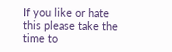If you like or hate this please take the time to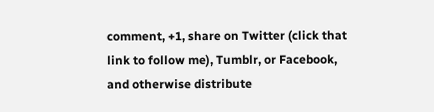comment, +1, share on Twitter (click that link to follow me), Tumblr, or Facebook, and otherwise distribute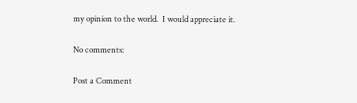my opinion to the world.  I would appreciate it.

No comments:

Post a Comment